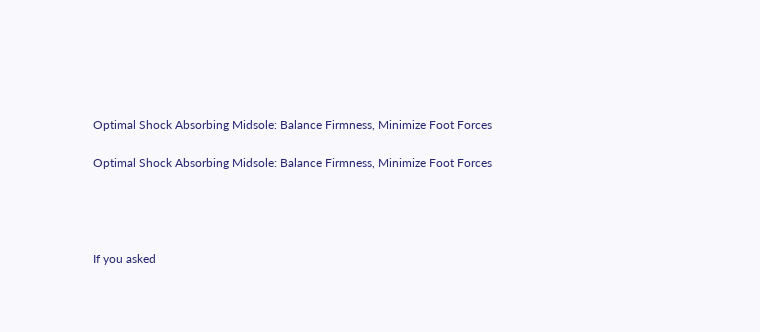Optimal Shock Absorbing Midsole: Balance Firmness, Minimize Foot Forces

Optimal Shock Absorbing Midsole: Balance Firmness, Minimize Foot Forces




If you asked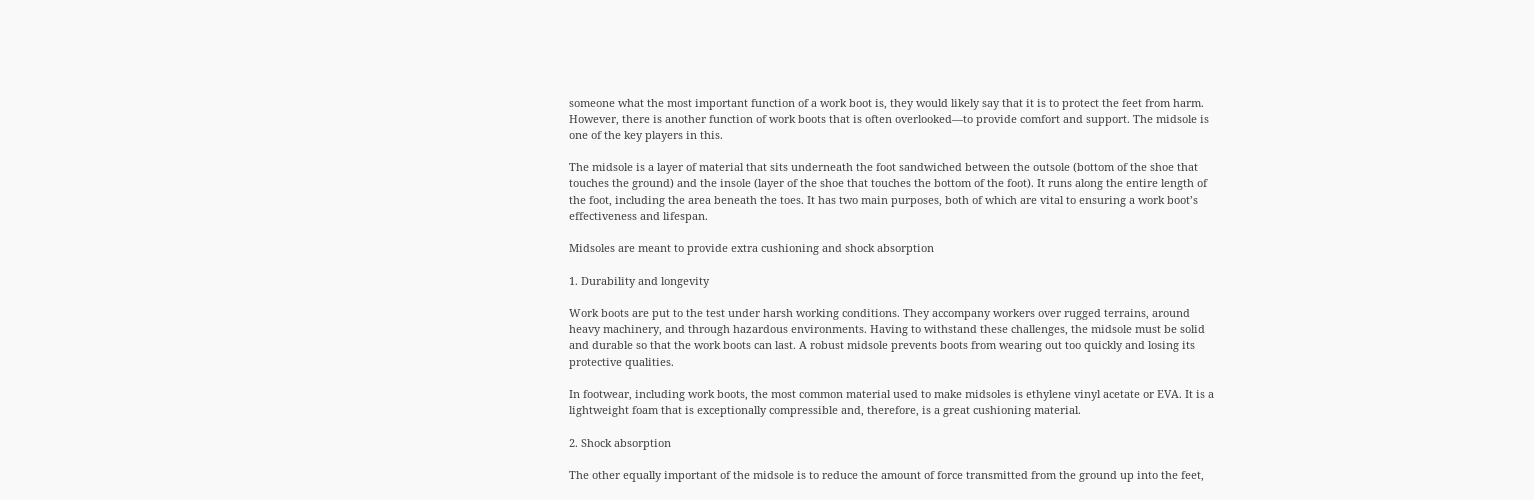someone what the most important function of a work boot is, they would likely say that it is to protect the feet from harm. However, there is another function of work boots that is often overlooked—to provide comfort and support. The midsole is one of the key players in this.

The midsole is a layer of material that sits underneath the foot sandwiched between the outsole (bottom of the shoe that touches the ground) and the insole (layer of the shoe that touches the bottom of the foot). It runs along the entire length of the foot, including the area beneath the toes. It has two main purposes, both of which are vital to ensuring a work boot’s effectiveness and lifespan.

Midsoles are meant to provide extra cushioning and shock absorption

1. Durability and longevity

Work boots are put to the test under harsh working conditions. They accompany workers over rugged terrains, around heavy machinery, and through hazardous environments. Having to withstand these challenges, the midsole must be solid and durable so that the work boots can last. A robust midsole prevents boots from wearing out too quickly and losing its protective qualities.

In footwear, including work boots, the most common material used to make midsoles is ethylene vinyl acetate or EVA. It is a lightweight foam that is exceptionally compressible and, therefore, is a great cushioning material.

2. Shock absorption

The other equally important of the midsole is to reduce the amount of force transmitted from the ground up into the feet,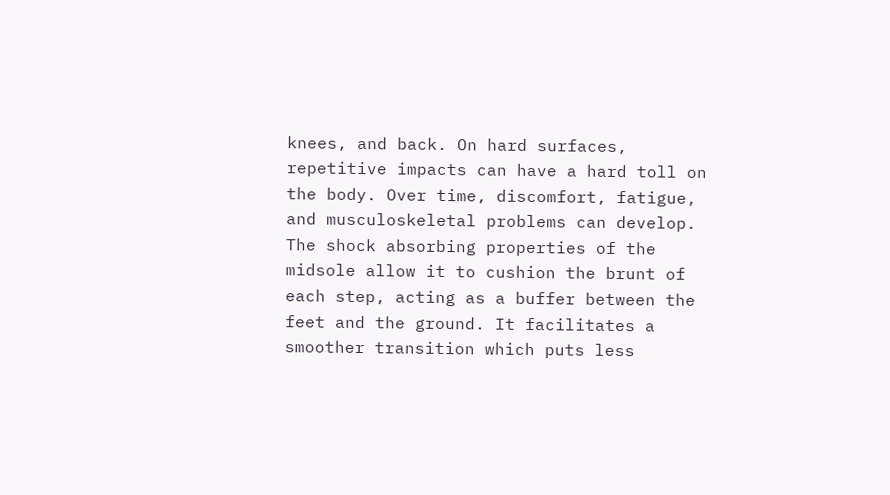knees, and back. On hard surfaces, repetitive impacts can have a hard toll on the body. Over time, discomfort, fatigue, and musculoskeletal problems can develop. The shock absorbing properties of the midsole allow it to cushion the brunt of each step, acting as a buffer between the feet and the ground. It facilitates a smoother transition which puts less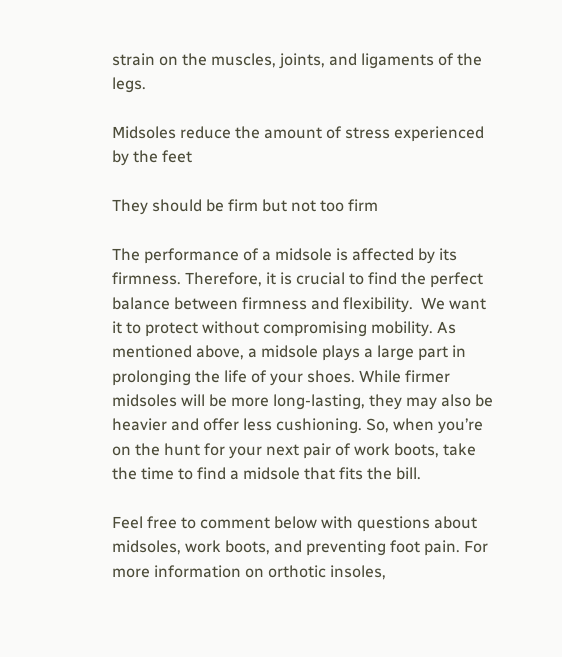strain on the muscles, joints, and ligaments of the legs.

Midsoles reduce the amount of stress experienced by the feet

They should be firm but not too firm

The performance of a midsole is affected by its firmness. Therefore, it is crucial to find the perfect balance between firmness and flexibility.  We want it to protect without compromising mobility. As mentioned above, a midsole plays a large part in prolonging the life of your shoes. While firmer midsoles will be more long-lasting, they may also be heavier and offer less cushioning. So, when you’re on the hunt for your next pair of work boots, take the time to find a midsole that fits the bill.

Feel free to comment below with questions about midsoles, work boots, and preventing foot pain. For more information on orthotic insoles,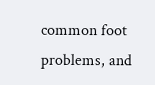common foot problems, and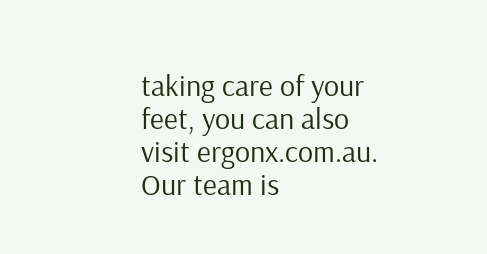taking care of your feet, you can also visit ergonx.com.au. Our team is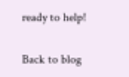ready to help!

Back to blog